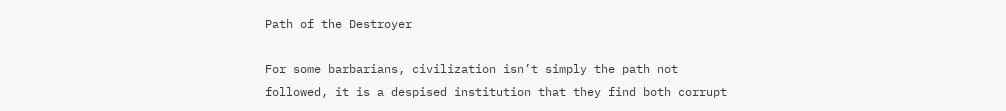Path of the Destroyer

For some barbarians, civilization isn’t simply the path not followed, it is a despised institution that they find both corrupt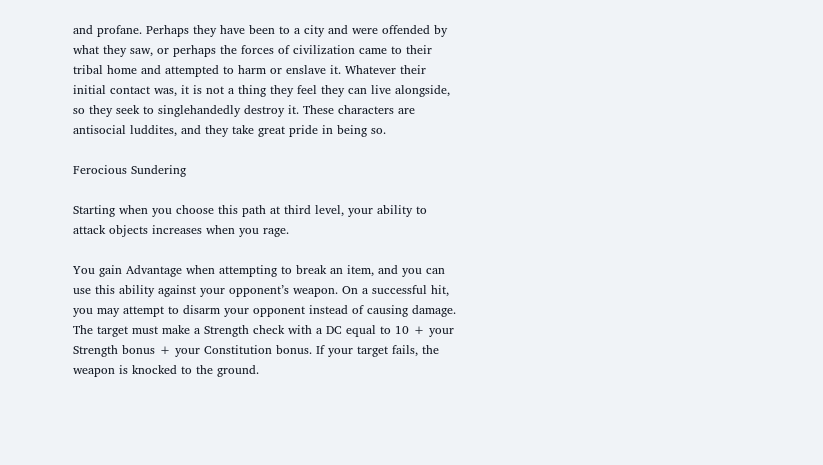and profane. Perhaps they have been to a city and were offended by what they saw, or perhaps the forces of civilization came to their tribal home and attempted to harm or enslave it. Whatever their initial contact was, it is not a thing they feel they can live alongside, so they seek to singlehandedly destroy it. These characters are antisocial luddites, and they take great pride in being so.

Ferocious Sundering

Starting when you choose this path at third level, your ability to attack objects increases when you rage.

You gain Advantage when attempting to break an item, and you can use this ability against your opponent’s weapon. On a successful hit, you may attempt to disarm your opponent instead of causing damage. The target must make a Strength check with a DC equal to 10 + your Strength bonus + your Constitution bonus. If your target fails, the weapon is knocked to the ground.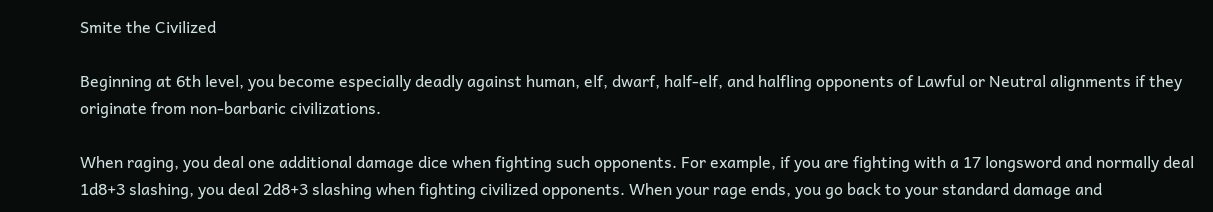Smite the Civilized

Beginning at 6th level, you become especially deadly against human, elf, dwarf, half-elf, and halfling opponents of Lawful or Neutral alignments if they originate from non-barbaric civilizations.

When raging, you deal one additional damage dice when fighting such opponents. For example, if you are fighting with a 17 longsword and normally deal 1d8+3 slashing, you deal 2d8+3 slashing when fighting civilized opponents. When your rage ends, you go back to your standard damage and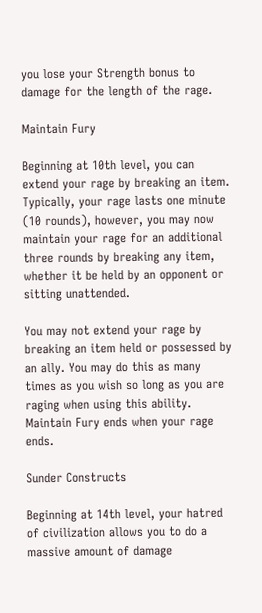you lose your Strength bonus to damage for the length of the rage.

Maintain Fury

Beginning at 10th level, you can extend your rage by breaking an item. Typically, your rage lasts one minute (10 rounds), however, you may now maintain your rage for an additional three rounds by breaking any item, whether it be held by an opponent or sitting unattended.

You may not extend your rage by breaking an item held or possessed by an ally. You may do this as many times as you wish so long as you are raging when using this ability. Maintain Fury ends when your rage ends.

Sunder Constructs

Beginning at 14th level, your hatred of civilization allows you to do a massive amount of damage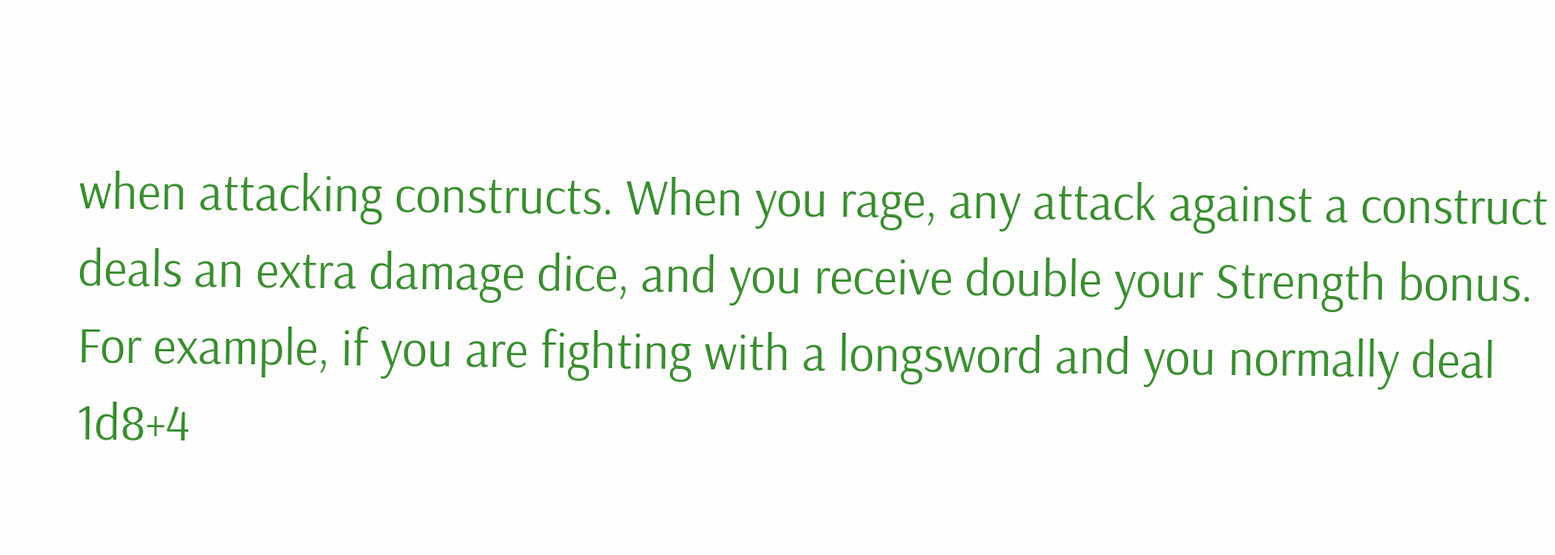when attacking constructs. When you rage, any attack against a construct deals an extra damage dice, and you receive double your Strength bonus. For example, if you are fighting with a longsword and you normally deal 1d8+4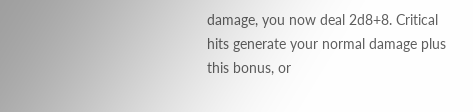damage, you now deal 2d8+8. Critical hits generate your normal damage plus this bonus, or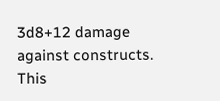3d8+12 damage against constructs. This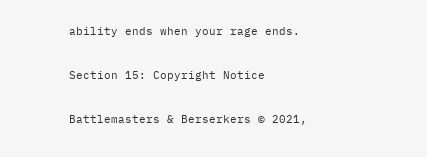ability ends when your rage ends.

Section 15: Copyright Notice

Battlemasters & Berserkers © 2021,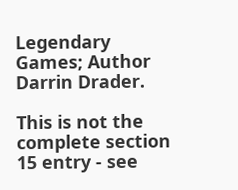Legendary Games; Author Darrin Drader.

This is not the complete section 15 entry - see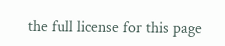the full license for this page